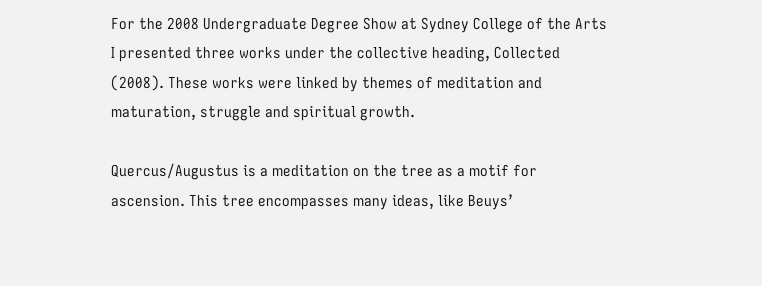For the 2008 Undergraduate Degree Show at Sydney College of the Arts I presented three works under the collective heading, Collected (2008). These works were linked by themes of meditation and maturation, struggle and spiritual growth.

Quercus/Augustus is a meditation on the tree as a motif for ascension. This tree encompasses many ideas, like Beuys’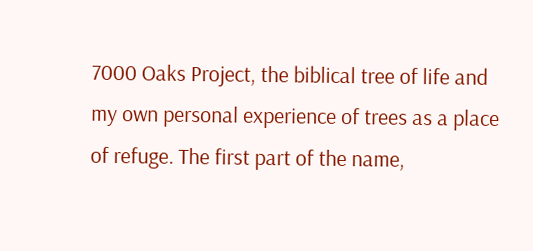7000 Oaks Project, the biblical tree of life and my own personal experience of trees as a place of refuge. The first part of the name,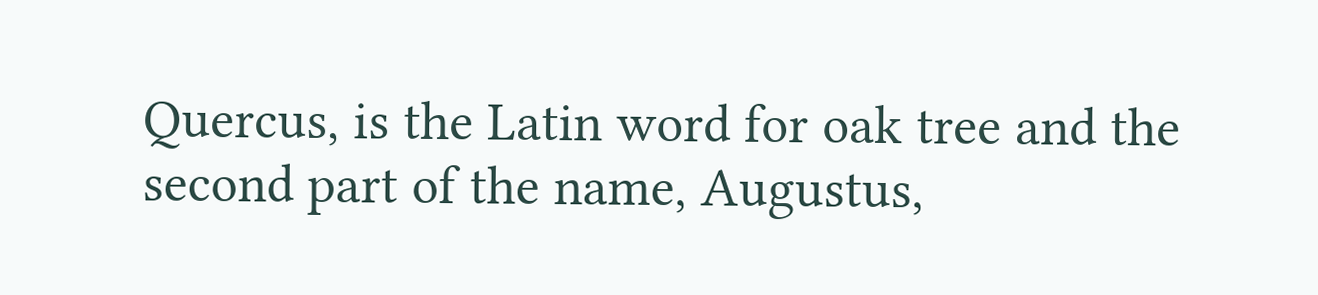Quercus, is the Latin word for oak tree and the second part of the name, Augustus,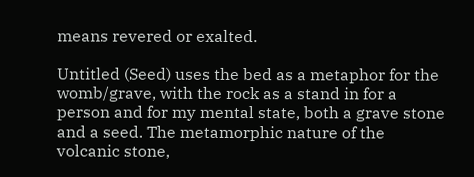means revered or exalted.

Untitled (Seed) uses the bed as a metaphor for the womb/grave, with the rock as a stand in for a person and for my mental state, both a grave stone and a seed. The metamorphic nature of the volcanic stone,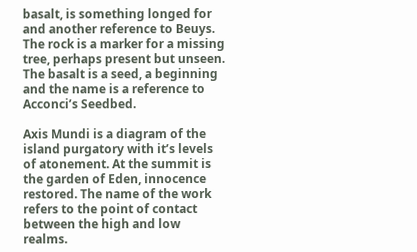basalt, is something longed for and another reference to Beuys. The rock is a marker for a missing tree, perhaps present but unseen. The basalt is a seed, a beginning and the name is a reference to Acconci’s Seedbed.

Axis Mundi is a diagram of the island purgatory with it’s levels of atonement. At the summit is the garden of Eden, innocence restored. The name of the work refers to the point of contact between the high and low realms.